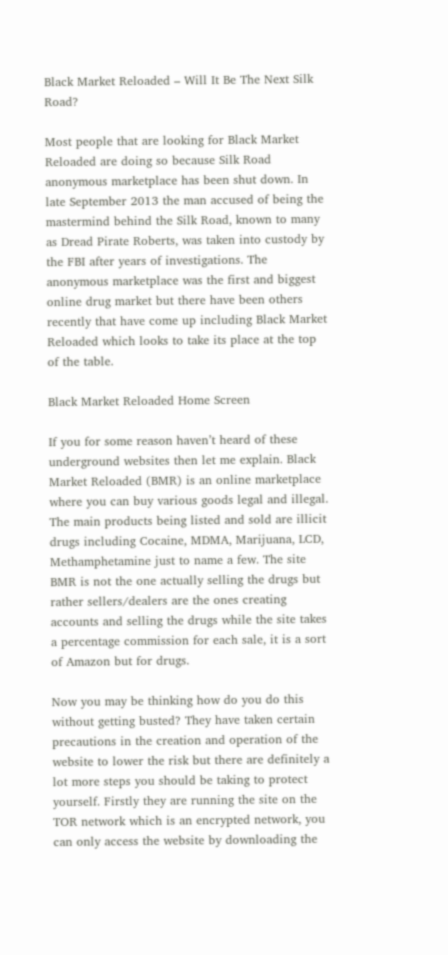Black Market Reloaded – Will It Be The Next Silk Road?

Most people that are looking for Black Market Reloaded are doing so because Silk Road anonymous marketplace has been shut down. In late September 2013 the man accused of being the mastermind behind the Silk Road, known to many as Dread Pirate Roberts, was taken into custody by the FBI after years of investigations. The anonymous marketplace was the first and biggest online drug market but there have been others recently that have come up including Black Market Reloaded which looks to take its place at the top of the table.

Black Market Reloaded Home Screen

If you for some reason haven’t heard of these underground websites then let me explain. Black Market Reloaded (BMR) is an online marketplace where you can buy various goods legal and illegal. The main products being listed and sold are illicit drugs including Cocaine, MDMA, Marijuana, LCD, Methamphetamine just to name a few. The site BMR is not the one actually selling the drugs but rather sellers/dealers are the ones creating accounts and selling the drugs while the site takes a percentage commission for each sale, it is a sort of Amazon but for drugs.

Now you may be thinking how do you do this without getting busted? They have taken certain precautions in the creation and operation of the website to lower the risk but there are definitely a lot more steps you should be taking to protect yourself. Firstly they are running the site on the TOR network which is an encrypted network, you can only access the website by downloading the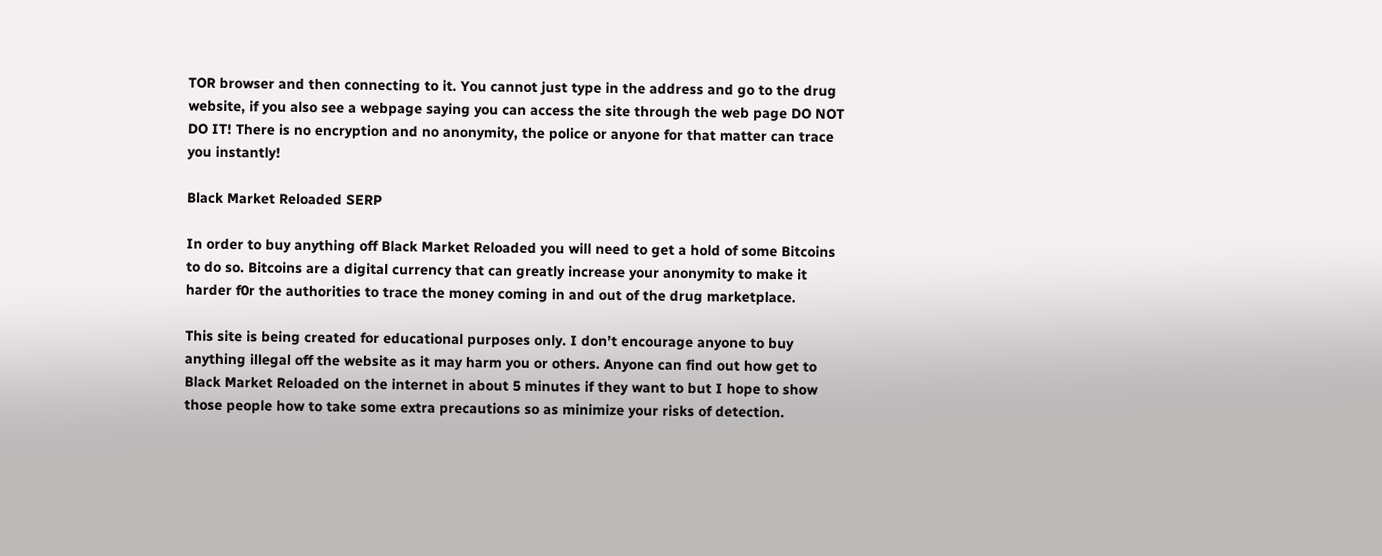TOR browser and then connecting to it. You cannot just type in the address and go to the drug website, if you also see a webpage saying you can access the site through the web page DO NOT DO IT! There is no encryption and no anonymity, the police or anyone for that matter can trace you instantly!

Black Market Reloaded SERP

In order to buy anything off Black Market Reloaded you will need to get a hold of some Bitcoins to do so. Bitcoins are a digital currency that can greatly increase your anonymity to make it harder f0r the authorities to trace the money coming in and out of the drug marketplace.

This site is being created for educational purposes only. I don’t encourage anyone to buy anything illegal off the website as it may harm you or others. Anyone can find out how get to Black Market Reloaded on the internet in about 5 minutes if they want to but I hope to show those people how to take some extra precautions so as minimize your risks of detection.